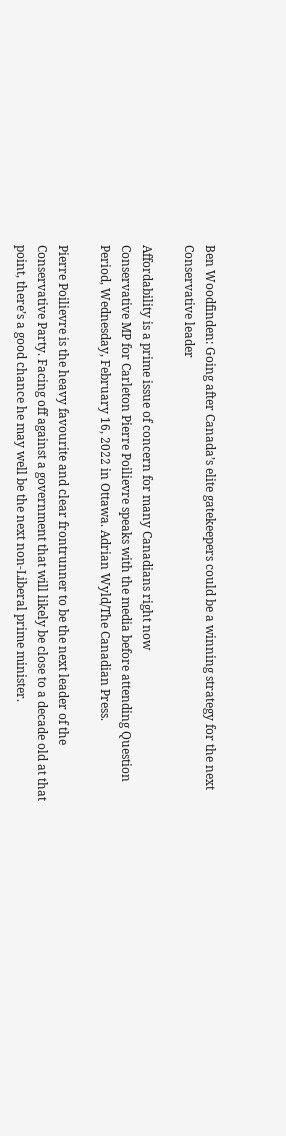Ben Woodfinden: Going after Canada’s elite gatekeepers could be a winning strategy for the next Conservative leader

Affordability is a prime issue of concern for many Canadians right now
Conservative MP for Carleton Pierre Poilievre speaks with the media before attending Question Period, Wednesday, February 16, 2022 in Ottawa. Adrian Wyld/The Canadian Press.

Pierre Poilievre is the heavy favourite and clear frontrunner to be the next leader of the Conservative Party. Facing off against a government that will likely be close to a decade old at that point, there’s a good chance he may well be the next non-Liberal prime minister.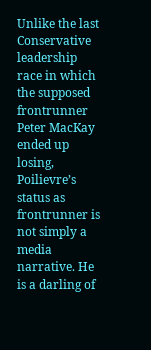Unlike the last Conservative leadership race in which the supposed frontrunner Peter MacKay ended up losing, Poilievre’s status as frontrunner is not simply a media narrative. He is a darling of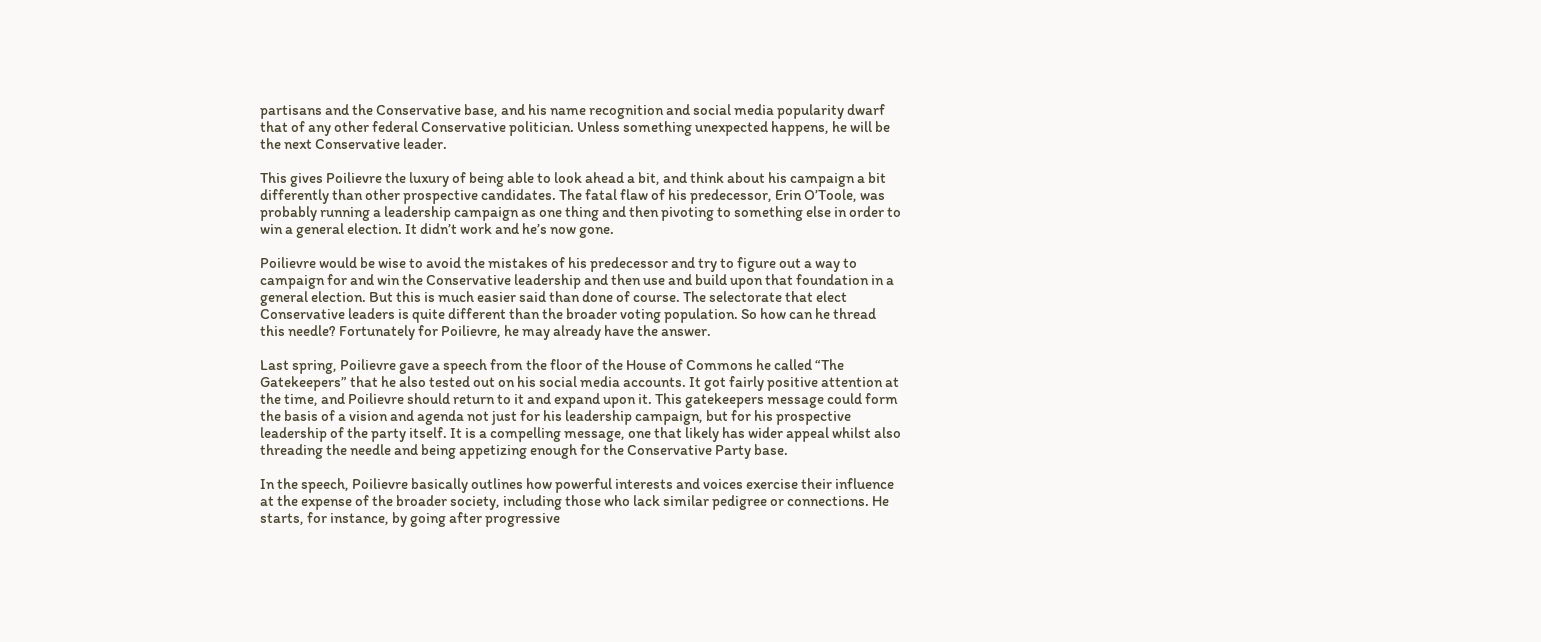partisans and the Conservative base, and his name recognition and social media popularity dwarf that of any other federal Conservative politician. Unless something unexpected happens, he will be the next Conservative leader.

This gives Poilievre the luxury of being able to look ahead a bit, and think about his campaign a bit differently than other prospective candidates. The fatal flaw of his predecessor, Erin O’Toole, was probably running a leadership campaign as one thing and then pivoting to something else in order to win a general election. It didn’t work and he’s now gone.

Poilievre would be wise to avoid the mistakes of his predecessor and try to figure out a way to campaign for and win the Conservative leadership and then use and build upon that foundation in a general election. But this is much easier said than done of course. The selectorate that elect Conservative leaders is quite different than the broader voting population. So how can he thread this needle? Fortunately for Poilievre, he may already have the answer.

Last spring, Poilievre gave a speech from the floor of the House of Commons he called “The Gatekeepers” that he also tested out on his social media accounts. It got fairly positive attention at the time, and Poilievre should return to it and expand upon it. This gatekeepers message could form the basis of a vision and agenda not just for his leadership campaign, but for his prospective leadership of the party itself. It is a compelling message, one that likely has wider appeal whilst also threading the needle and being appetizing enough for the Conservative Party base.

In the speech, Poilievre basically outlines how powerful interests and voices exercise their influence at the expense of the broader society, including those who lack similar pedigree or connections. He starts, for instance, by going after progressive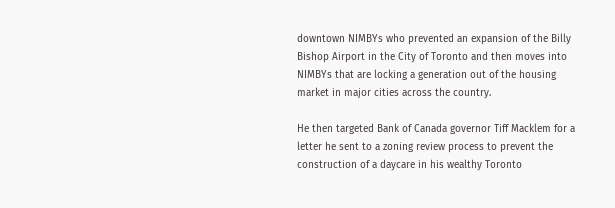downtown NIMBYs who prevented an expansion of the Billy Bishop Airport in the City of Toronto and then moves into NIMBYs that are locking a generation out of the housing market in major cities across the country.

He then targeted Bank of Canada governor Tiff Macklem for a letter he sent to a zoning review process to prevent the construction of a daycare in his wealthy Toronto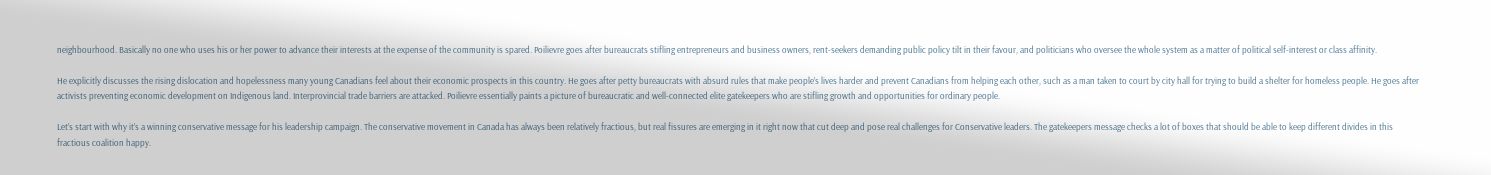neighbourhood. Basically no one who uses his or her power to advance their interests at the expense of the community is spared. Poilievre goes after bureaucrats stifling entrepreneurs and business owners, rent-seekers demanding public policy tilt in their favour, and politicians who oversee the whole system as a matter of political self-interest or class affinity.

He explicitly discusses the rising dislocation and hopelessness many young Canadians feel about their economic prospects in this country. He goes after petty bureaucrats with absurd rules that make people’s lives harder and prevent Canadians from helping each other, such as a man taken to court by city hall for trying to build a shelter for homeless people. He goes after activists preventing economic development on Indigenous land. Interprovincial trade barriers are attacked. Poilievre essentially paints a picture of bureaucratic and well-connected elite gatekeepers who are stifling growth and opportunities for ordinary people.

Let’s start with why it’s a winning conservative message for his leadership campaign. The conservative movement in Canada has always been relatively fractious, but real fissures are emerging in it right now that cut deep and pose real challenges for Conservative leaders. The gatekeepers message checks a lot of boxes that should be able to keep different divides in this fractious coalition happy.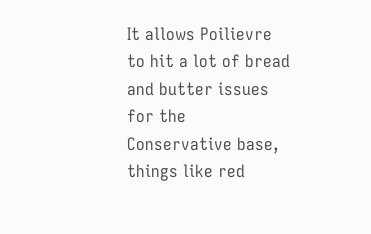It allows Poilievre to hit a lot of bread and butter issues for the Conservative base, things like red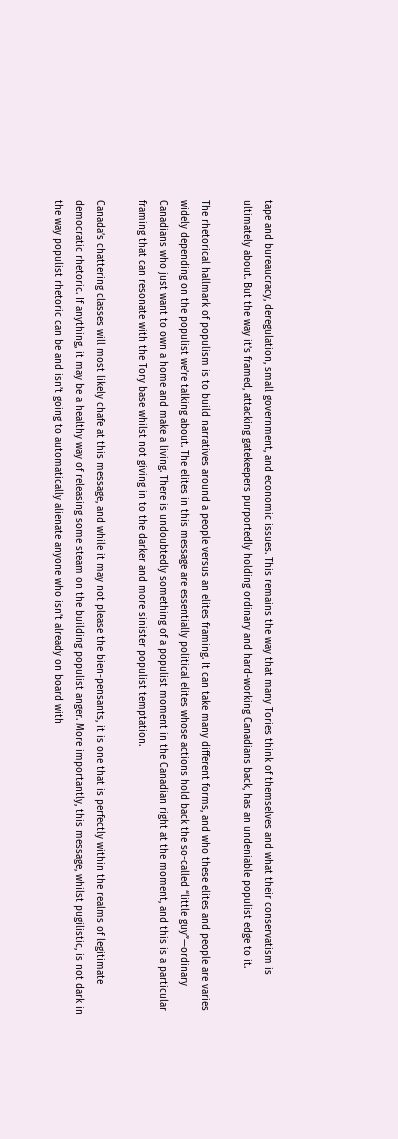tape and bureaucracy, deregulation, small government, and economic issues. This remains the way that many Tories think of themselves and what their conservatism is ultimately about. But the way it’s framed, attacking gatekeepers purportedly holding ordinary and hard-working Canadians back, has an undeniable populist edge to it.

The rhetorical hallmark of populism is to build narratives around a people versus an elites framing. It can take many different forms, and who these elites and people are varies widely depending on the populist we’re talking about. The elites in this message are essentially political elites whose actions hold back the so-called “little guy”—ordinary Canadians who just want to own a home and make a living. There is undoubtedly something of a populist moment in the Canadian right at the moment, and this is a particular framing that can resonate with the Tory base whilst not giving in to the darker and more sinister populist temptation.

Canada’s chattering classes will most likely chafe at this message, and while it may not please the bien-pensants, it is one that is perfectly within the realms of legitimate democratic rhetoric. If anything, it may be a healthy way of releasing some steam on the building populist anger. More importantly, this message, whilst pugilistic, is not dark in the way populist rhetoric can be and isn’t going to automatically alienate anyone who isn’t already on board with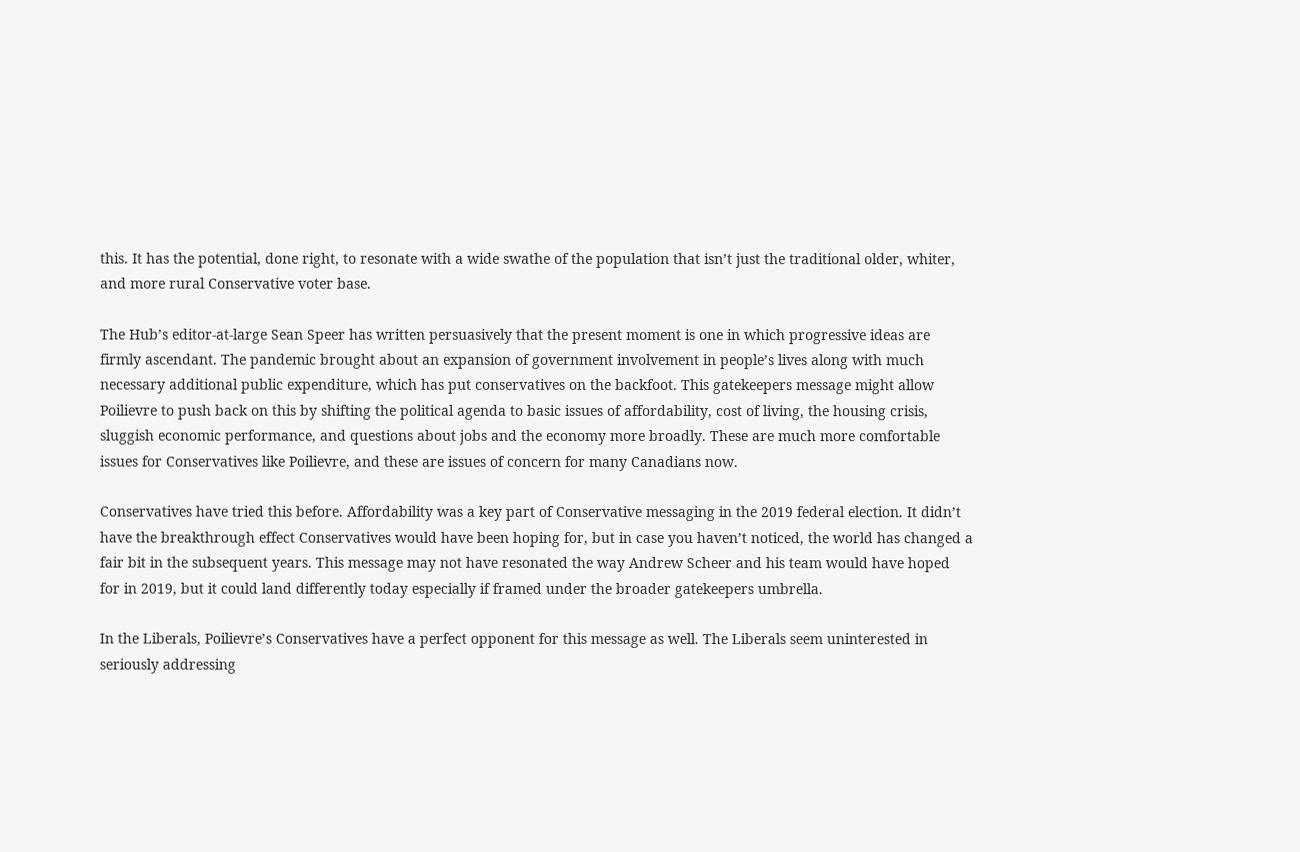this. It has the potential, done right, to resonate with a wide swathe of the population that isn’t just the traditional older, whiter, and more rural Conservative voter base.

The Hub’s editor-at-large Sean Speer has written persuasively that the present moment is one in which progressive ideas are firmly ascendant. The pandemic brought about an expansion of government involvement in people’s lives along with much necessary additional public expenditure, which has put conservatives on the backfoot. This gatekeepers message might allow Poilievre to push back on this by shifting the political agenda to basic issues of affordability, cost of living, the housing crisis, sluggish economic performance, and questions about jobs and the economy more broadly. These are much more comfortable issues for Conservatives like Poilievre, and these are issues of concern for many Canadians now.

Conservatives have tried this before. Affordability was a key part of Conservative messaging in the 2019 federal election. It didn’t have the breakthrough effect Conservatives would have been hoping for, but in case you haven’t noticed, the world has changed a fair bit in the subsequent years. This message may not have resonated the way Andrew Scheer and his team would have hoped for in 2019, but it could land differently today especially if framed under the broader gatekeepers umbrella.

In the Liberals, Poilievre’s Conservatives have a perfect opponent for this message as well. The Liberals seem uninterested in seriously addressing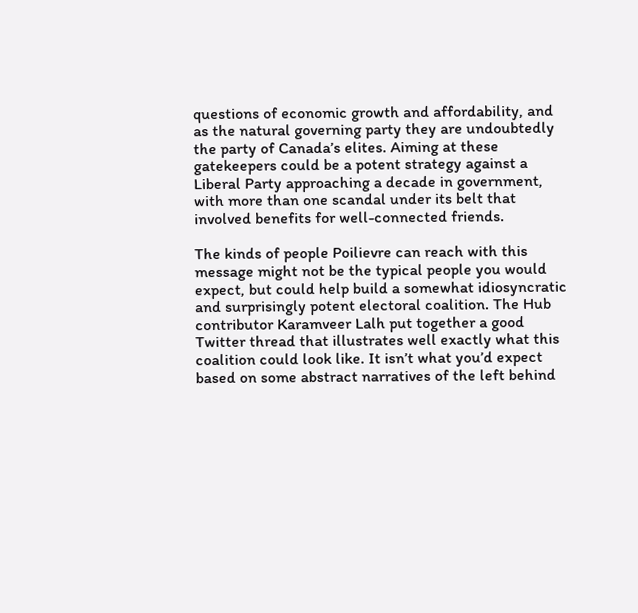questions of economic growth and affordability, and as the natural governing party they are undoubtedly the party of Canada’s elites. Aiming at these gatekeepers could be a potent strategy against a Liberal Party approaching a decade in government, with more than one scandal under its belt that involved benefits for well-connected friends.

The kinds of people Poilievre can reach with this message might not be the typical people you would expect, but could help build a somewhat idiosyncratic and surprisingly potent electoral coalition. The Hub contributor Karamveer Lalh put together a good Twitter thread that illustrates well exactly what this coalition could look like. It isn’t what you’d expect based on some abstract narratives of the left behind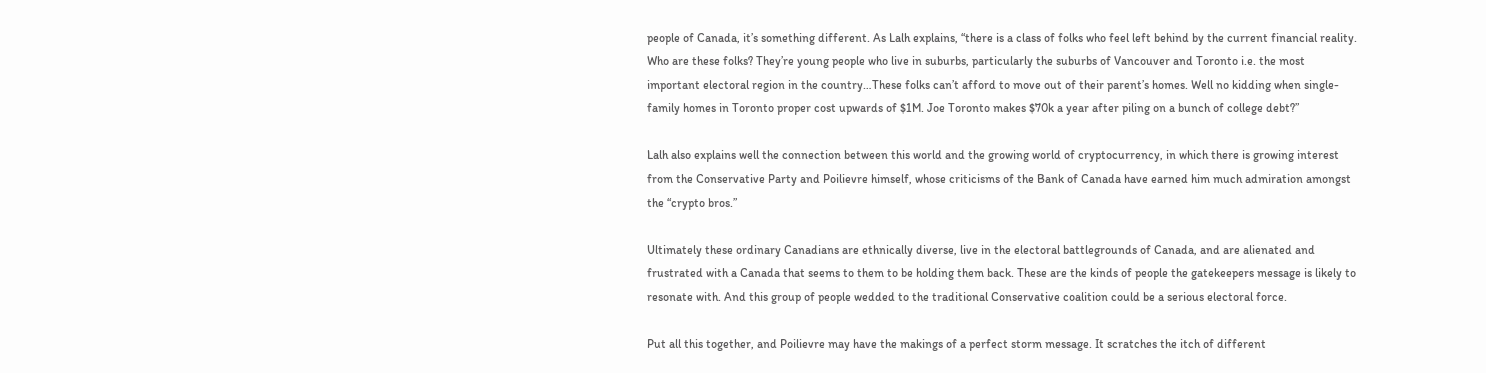people of Canada, it’s something different. As Lalh explains, “there is a class of folks who feel left behind by the current financial reality. Who are these folks? They’re young people who live in suburbs, particularly the suburbs of Vancouver and Toronto i.e. the most important electoral region in the country…These folks can’t afford to move out of their parent’s homes. Well no kidding when single-family homes in Toronto proper cost upwards of $1M. Joe Toronto makes $70k a year after piling on a bunch of college debt?”

Lalh also explains well the connection between this world and the growing world of cryptocurrency, in which there is growing interest from the Conservative Party and Poilievre himself, whose criticisms of the Bank of Canada have earned him much admiration amongst the “crypto bros.”

Ultimately these ordinary Canadians are ethnically diverse, live in the electoral battlegrounds of Canada, and are alienated and frustrated with a Canada that seems to them to be holding them back. These are the kinds of people the gatekeepers message is likely to resonate with. And this group of people wedded to the traditional Conservative coalition could be a serious electoral force.

Put all this together, and Poilievre may have the makings of a perfect storm message. It scratches the itch of different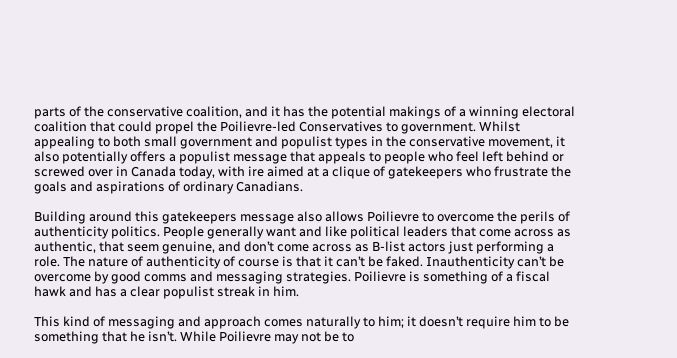parts of the conservative coalition, and it has the potential makings of a winning electoral coalition that could propel the Poilievre-led Conservatives to government. Whilst appealing to both small government and populist types in the conservative movement, it also potentially offers a populist message that appeals to people who feel left behind or screwed over in Canada today, with ire aimed at a clique of gatekeepers who frustrate the goals and aspirations of ordinary Canadians.

Building around this gatekeepers message also allows Poilievre to overcome the perils of authenticity politics. People generally want and like political leaders that come across as authentic, that seem genuine, and don’t come across as B-list actors just performing a role. The nature of authenticity of course is that it can’t be faked. Inauthenticity can’t be overcome by good comms and messaging strategies. Poilievre is something of a fiscal hawk and has a clear populist streak in him.

This kind of messaging and approach comes naturally to him; it doesn’t require him to be something that he isn’t. While Poilievre may not be to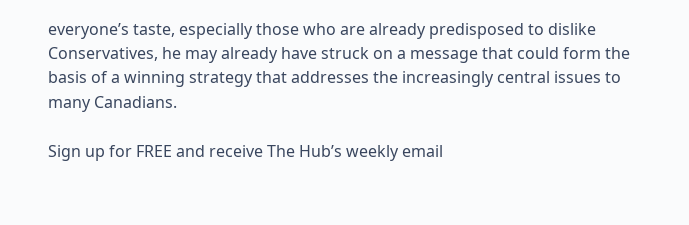everyone’s taste, especially those who are already predisposed to dislike Conservatives, he may already have struck on a message that could form the basis of a winning strategy that addresses the increasingly central issues to many Canadians.

Sign up for FREE and receive The Hub’s weekly email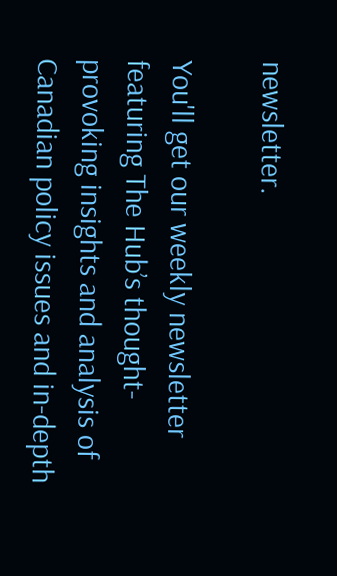newsletter.

You'll get our weekly newsletter featuring The Hub’s thought-provoking insights and analysis of Canadian policy issues and in-depth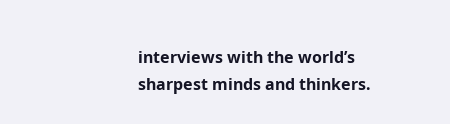interviews with the world’s sharpest minds and thinkers.